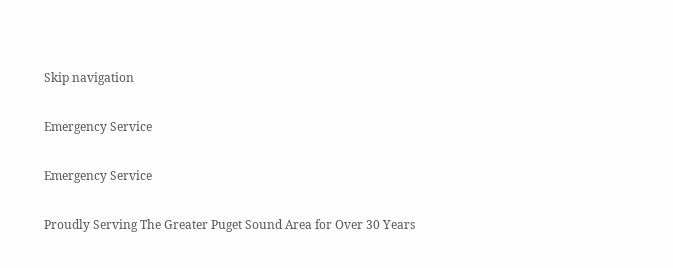Skip navigation

Emergency Service

Emergency Service

Proudly Serving The Greater Puget Sound Area for Over 30 Years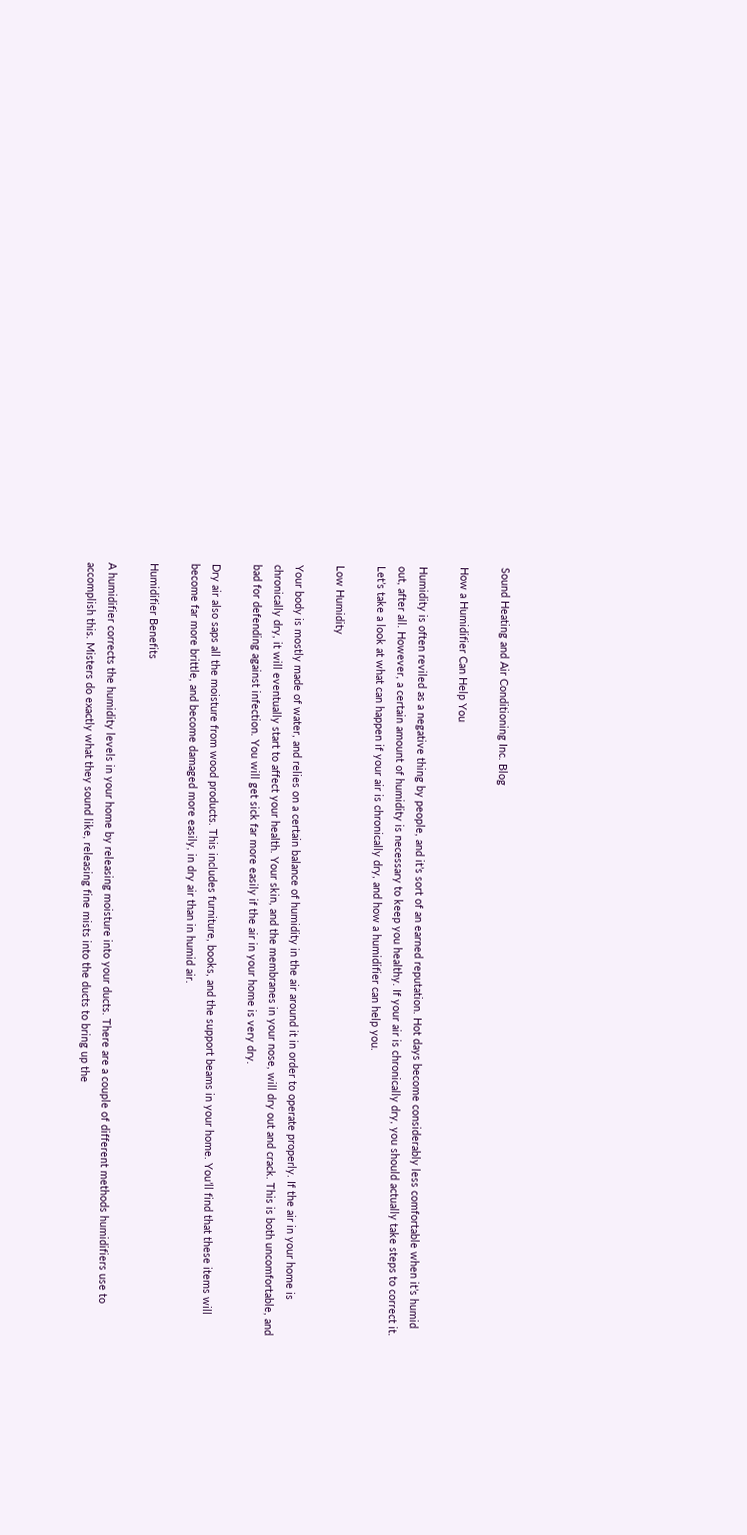Sound Heating and Air Conditioning Inc. Blog

How a Humidifier Can Help You

Humidity is often reviled as a negative thing by people, and it’s sort of an earned reputation. Hot days become considerably less comfortable when it’s humid out, after all. However, a certain amount of humidity is necessary to keep you healthy. If your air is chronically dry, you should actually take steps to correct it. Let’s take a look at what can happen if your air is chronically dry, and how a humidifier can help you.

Low Humidity

Your body is mostly made of water, and relies on a certain balance of humidity in the air around it in order to operate properly. If the air in your home is chronically dry, it will eventually start to affect your health. Your skin, and the membranes in your nose, will dry out and crack. This is both uncomfortable, and bad for defending against infection. You will get sick far more easily if the air in your home is very dry.

Dry air also saps all the moisture from wood products. This includes furniture, books, and the support beams in your home. You’ll find that these items will become far more brittle, and become damaged more easily, in dry air than in humid air.

Humidifier Benefits

A humidifier corrects the humidity levels in your home by releasing moisture into your ducts. There are a couple of different methods humidifiers use to accomplish this. Misters do exactly what they sound like, releasing fine mists into the ducts to bring up the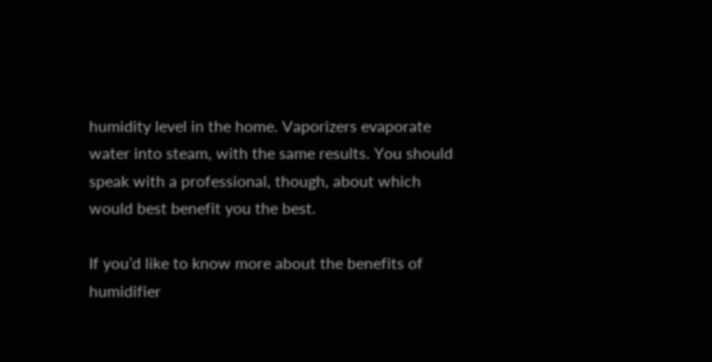humidity level in the home. Vaporizers evaporate water into steam, with the same results. You should speak with a professional, though, about which would best benefit you the best.

If you’d like to know more about the benefits of humidifier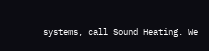systems, call Sound Heating. We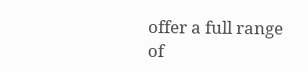offer a full range of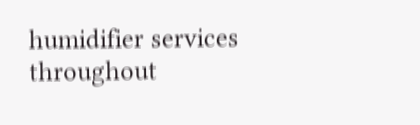humidifier services throughout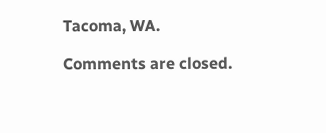Tacoma, WA.

Comments are closed.